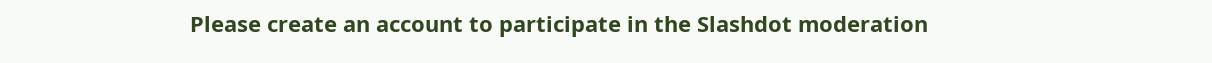Please create an account to participate in the Slashdot moderation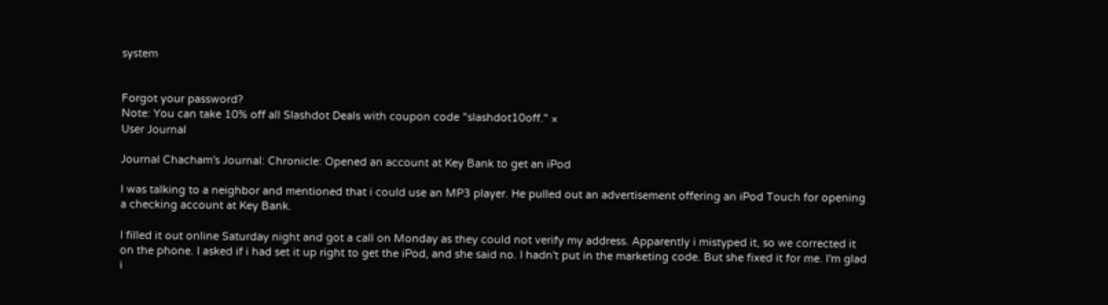system


Forgot your password?
Note: You can take 10% off all Slashdot Deals with coupon code "slashdot10off." ×
User Journal

Journal Chacham's Journal: Chronicle: Opened an account at Key Bank to get an iPod

I was talking to a neighbor and mentioned that i could use an MP3 player. He pulled out an advertisement offering an iPod Touch for opening a checking account at Key Bank.

I filled it out online Saturday night and got a call on Monday as they could not verify my address. Apparently i mistyped it, so we corrected it on the phone. I asked if i had set it up right to get the iPod, and she said no. I hadn't put in the marketing code. But she fixed it for me. I'm glad i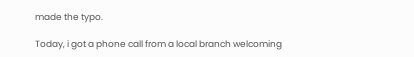made the typo.

Today, i got a phone call from a local branch welcoming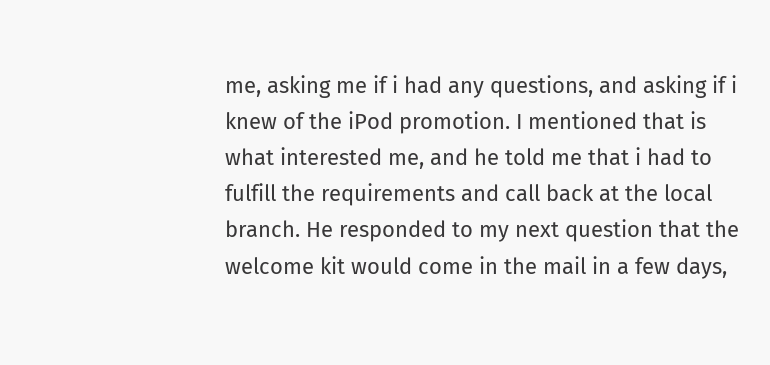me, asking me if i had any questions, and asking if i knew of the iPod promotion. I mentioned that is what interested me, and he told me that i had to fulfill the requirements and call back at the local branch. He responded to my next question that the welcome kit would come in the mail in a few days,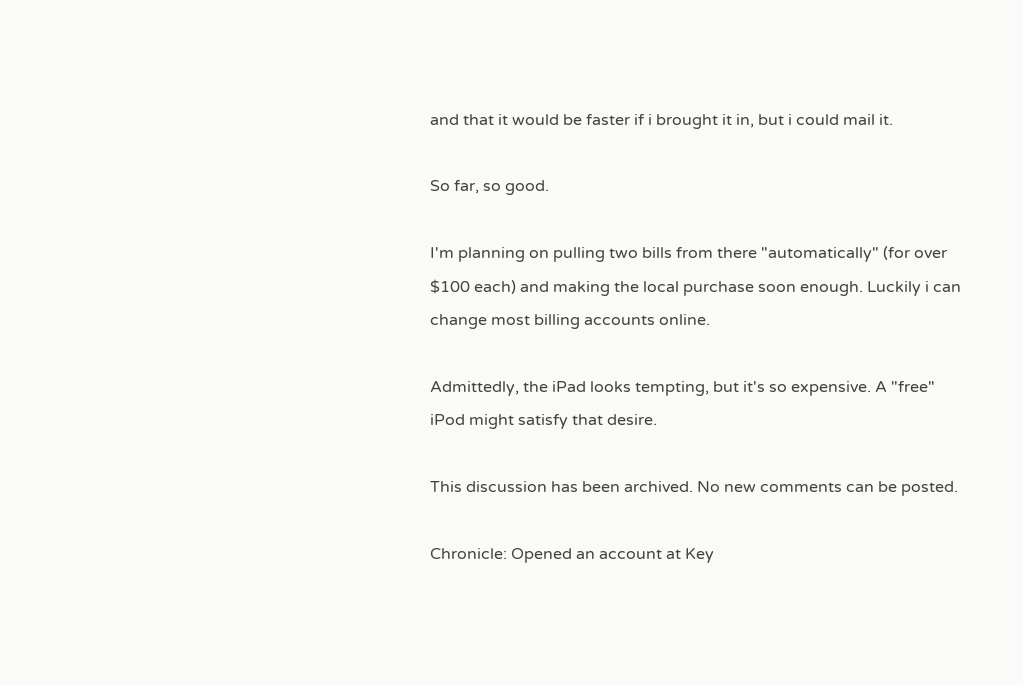and that it would be faster if i brought it in, but i could mail it.

So far, so good.

I'm planning on pulling two bills from there "automatically" (for over $100 each) and making the local purchase soon enough. Luckily i can change most billing accounts online.

Admittedly, the iPad looks tempting, but it's so expensive. A "free" iPod might satisfy that desire.

This discussion has been archived. No new comments can be posted.

Chronicle: Opened an account at Key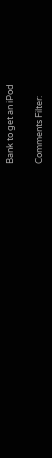Bank to get an iPod

Comments Filter: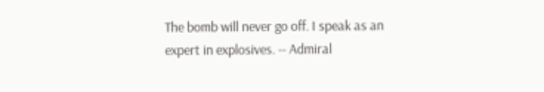The bomb will never go off. I speak as an expert in explosives. -- Admiral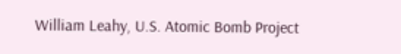William Leahy, U.S. Atomic Bomb Project